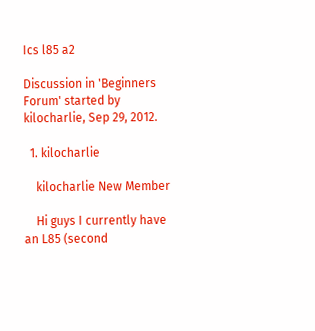Ics l85 a2

Discussion in 'Beginners Forum' started by kilocharlie, Sep 29, 2012.

  1. kilocharlie

    kilocharlie New Member

    Hi guys I currently have an L85 (second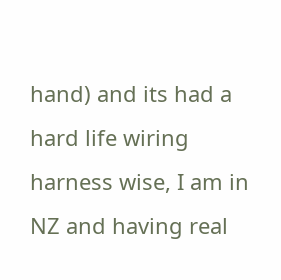hand) and its had a hard life wiring harness wise, I am in NZ and having real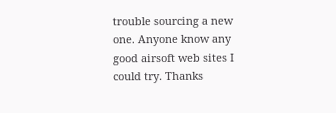trouble sourcing a new one. Anyone know any good airsoft web sites I could try. Thanks